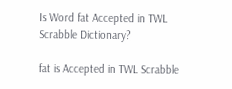Is Word fat Accepted in TWL Scrabble Dictionary?

fat is Accepted in TWL Scrabble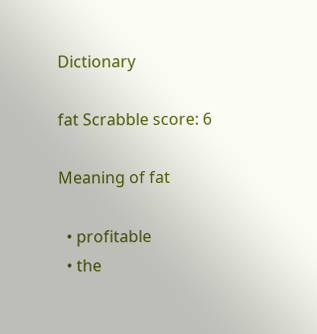Dictionary

fat Scrabble score: 6

Meaning of fat

  • profitable
  • the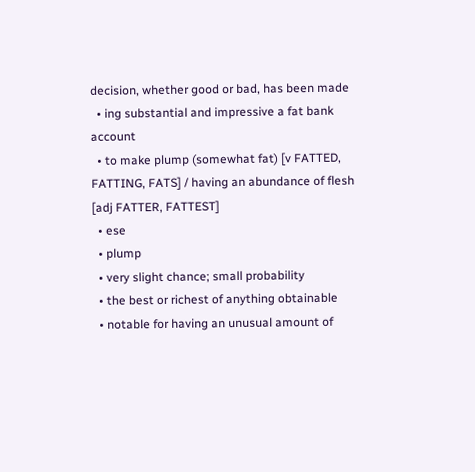decision, whether good or bad, has been made
  • ing substantial and impressive a fat bank account
  • to make plump (somewhat fat) [v FATTED, FATTING, FATS] / having an abundance of flesh [adj FATTER, FATTEST]
  • ese
  • plump
  • very slight chance; small probability
  • the best or richest of anything obtainable
  • notable for having an unusual amount of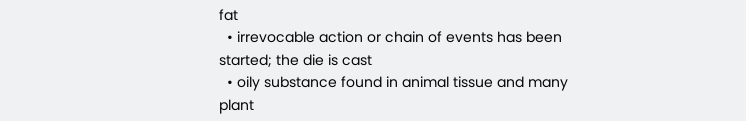fat
  • irrevocable action or chain of events has been started; the die is cast
  • oily substance found in animal tissue and many plant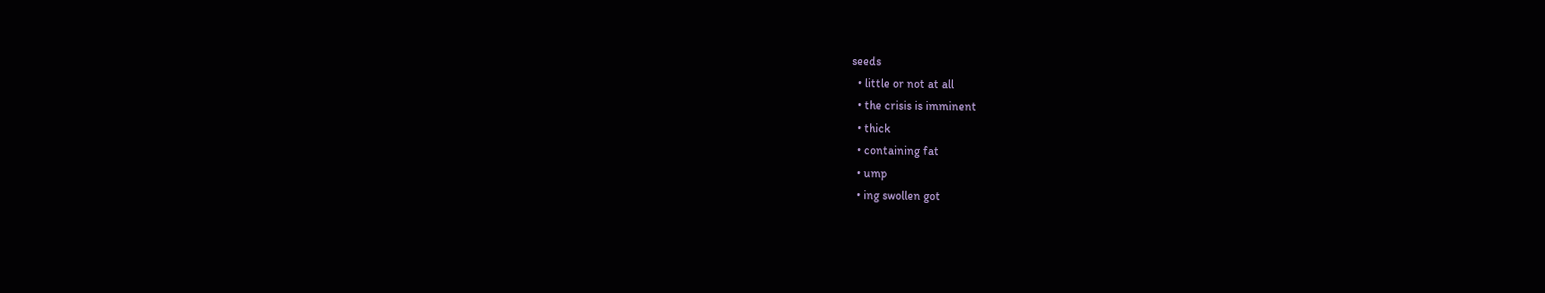seeds
  • little or not at all
  • the crisis is imminent
  • thick
  • containing fat
  • ump
  • ing swollen got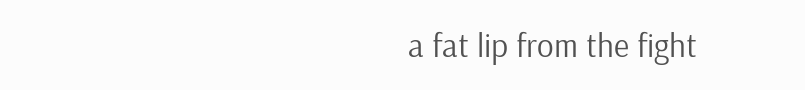a fat lip from the fight